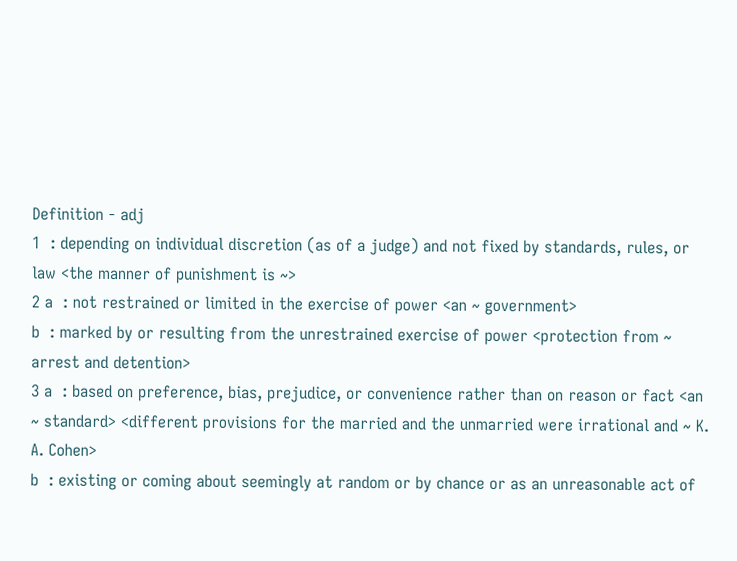Definition - adj
1  : depending on individual discretion (as of a judge) and not fixed by standards, rules, or law <the manner of punishment is ~>
2 a  : not restrained or limited in the exercise of power <an ~ government>
b  : marked by or resulting from the unrestrained exercise of power <protection from ~ arrest and detention>
3 a  : based on preference, bias, prejudice, or convenience rather than on reason or fact <an ~ standard> <different provisions for the married and the unmarried were irrational and ~ K. A. Cohen>
b  : existing or coming about seemingly at random or by chance or as an unreasonable act of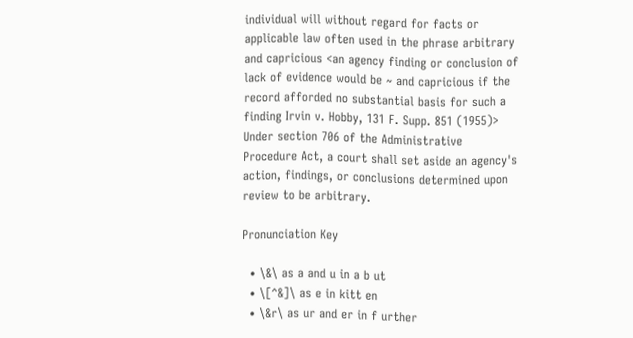individual will without regard for facts or applicable law often used in the phrase arbitrary and capricious <an agency finding or conclusion of lack of evidence would be ~ and capricious if the record afforded no substantial basis for such a finding Irvin v. Hobby, 131 F. Supp. 851 (1955)>
Under section 706 of the Administrative Procedure Act, a court shall set aside an agency's action, findings, or conclusions determined upon review to be arbitrary.

Pronunciation Key

  • \&\ as a and u in a b ut
  • \[^&]\ as e in kitt en
  • \&r\ as ur and er in f urther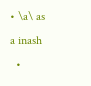• \a\ as a inash
  •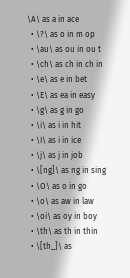\A\ as a in ace
  • \?\ as o in m op
  • \au\ as ou in ou t
  • \ch\ as ch in ch in
  • \e\ as e in bet
  • \E\ as ea in easy
  • \g\ as g in go
  • \i\ as i in hit
  • \I\ as i in ice
  • \j\ as j in job
  • \[ng]\ as ng in sing
  • \O\ as o in go
  • \o\ as aw in law
  • \oi\ as oy in boy
  • \th\ as th in thin
  • \[th_]\ as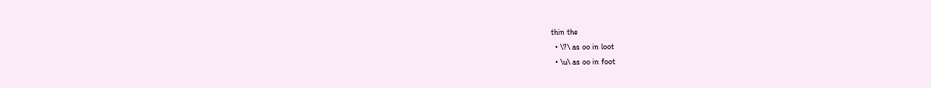thin the
  • \?\ as oo in loot
  • \u\ as oo in foot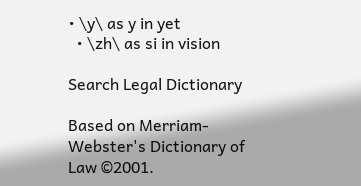• \y\ as y in yet
  • \zh\ as si in vision

Search Legal Dictionary

Based on Merriam-Webster's Dictionary of Law ©2001.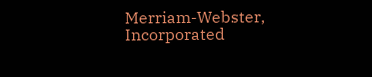Merriam-Webster, Incorporated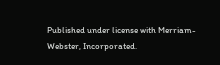Published under license with Merriam-Webster, Incorporated.